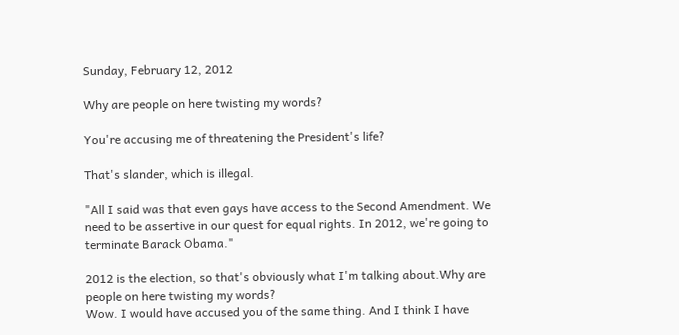Sunday, February 12, 2012

Why are people on here twisting my words?

You're accusing me of threatening the President's life?

That's slander, which is illegal.

"All I said was that even gays have access to the Second Amendment. We need to be assertive in our quest for equal rights. In 2012, we're going to terminate Barack Obama."

2012 is the election, so that's obviously what I'm talking about.Why are people on here twisting my words?
Wow. I would have accused you of the same thing. And I think I have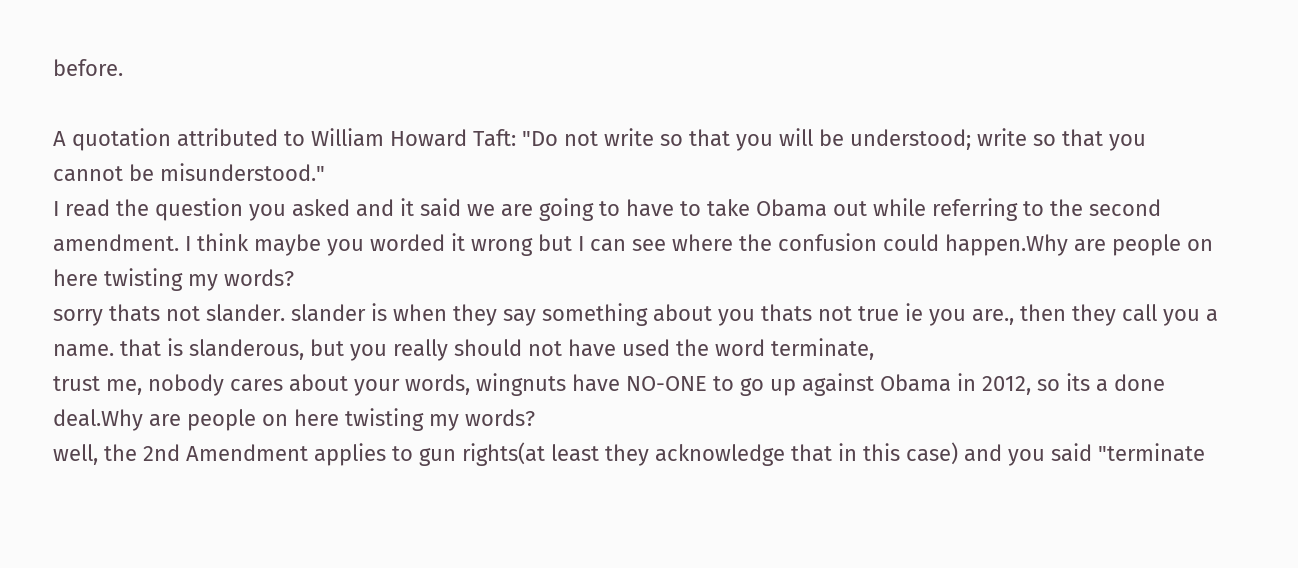before.

A quotation attributed to William Howard Taft: "Do not write so that you will be understood; write so that you cannot be misunderstood."
I read the question you asked and it said we are going to have to take Obama out while referring to the second amendment. I think maybe you worded it wrong but I can see where the confusion could happen.Why are people on here twisting my words?
sorry thats not slander. slander is when they say something about you thats not true ie you are., then they call you a name. that is slanderous, but you really should not have used the word terminate,
trust me, nobody cares about your words, wingnuts have NO-ONE to go up against Obama in 2012, so its a done deal.Why are people on here twisting my words?
well, the 2nd Amendment applies to gun rights(at least they acknowledge that in this case) and you said "terminate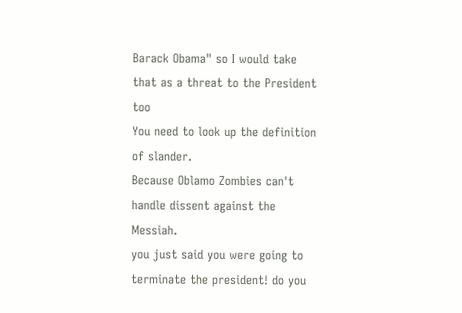Barack Obama" so I would take that as a threat to the President too
You need to look up the definition of slander.
Because Oblamo Zombies can't handle dissent against the Messiah.
you just said you were going to terminate the president! do you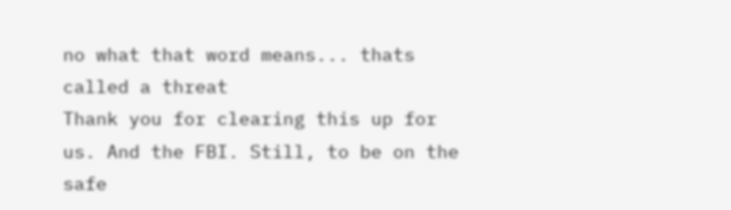no what that word means... thats called a threat
Thank you for clearing this up for us. And the FBI. Still, to be on the safe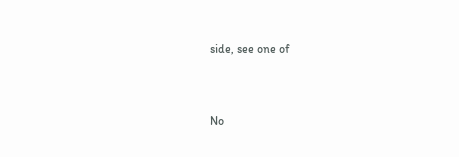side, see one of



No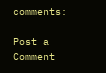comments:

Post a Comment